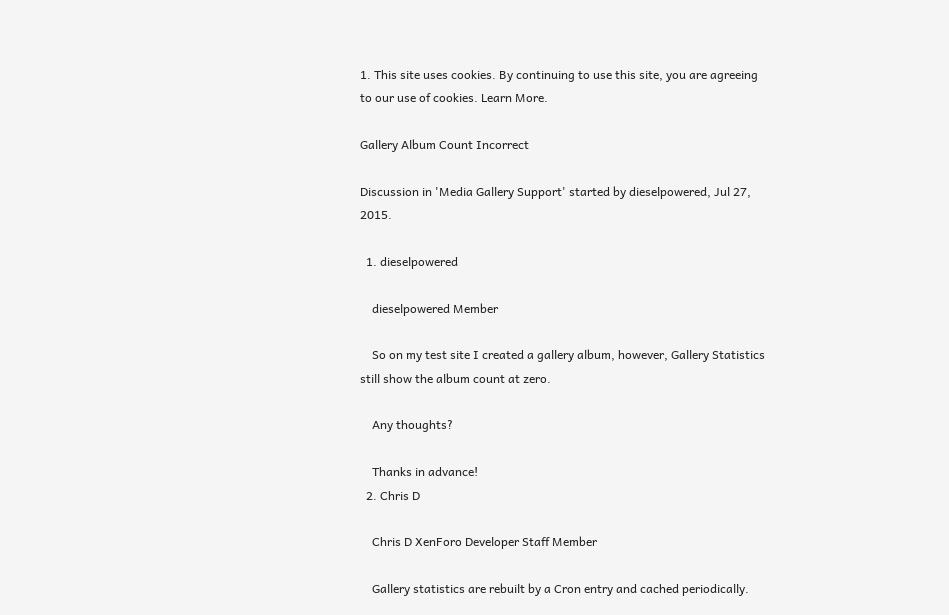1. This site uses cookies. By continuing to use this site, you are agreeing to our use of cookies. Learn More.

Gallery Album Count Incorrect

Discussion in 'Media Gallery Support' started by dieselpowered, Jul 27, 2015.

  1. dieselpowered

    dieselpowered Member

    So on my test site I created a gallery album, however, Gallery Statistics still show the album count at zero.

    Any thoughts?

    Thanks in advance!
  2. Chris D

    Chris D XenForo Developer Staff Member

    Gallery statistics are rebuilt by a Cron entry and cached periodically.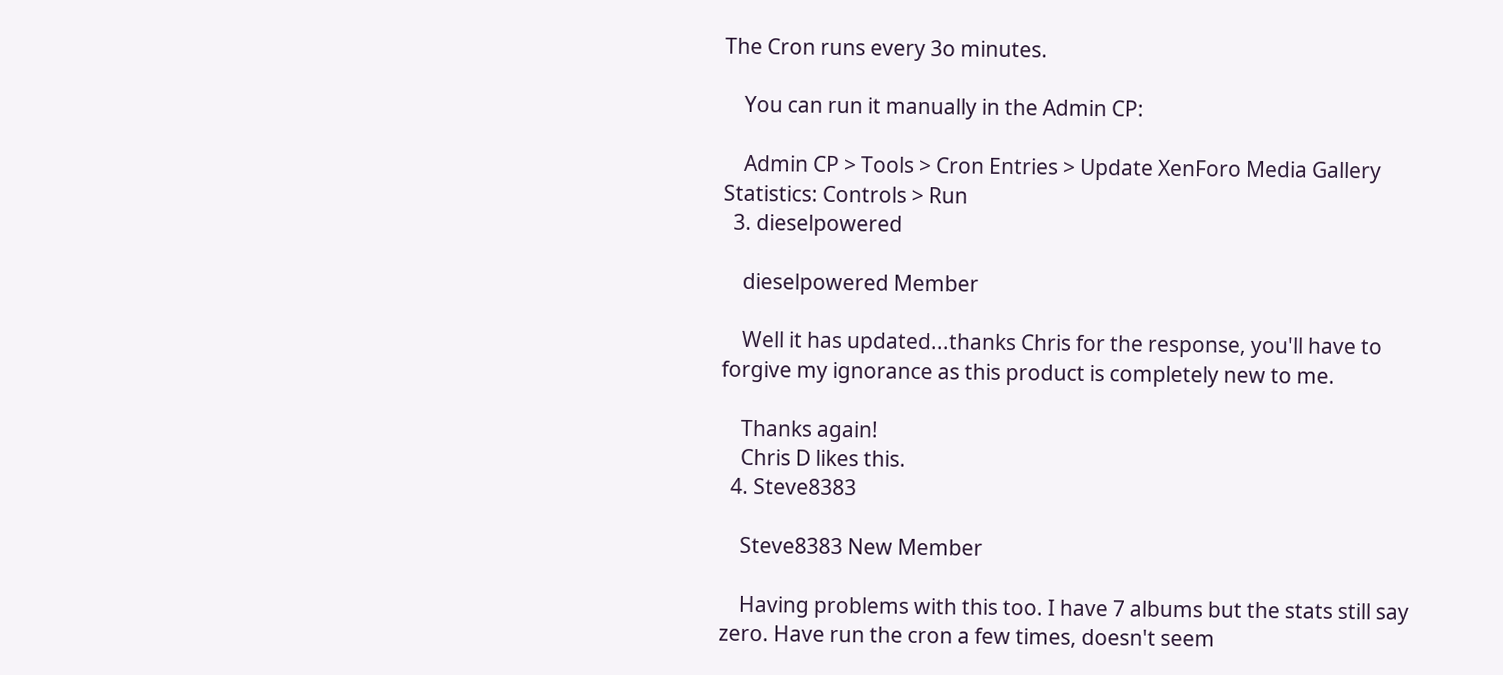The Cron runs every 3o minutes.

    You can run it manually in the Admin CP:

    Admin CP > Tools > Cron Entries > Update XenForo Media Gallery Statistics: Controls > Run
  3. dieselpowered

    dieselpowered Member

    Well it has updated...thanks Chris for the response, you'll have to forgive my ignorance as this product is completely new to me.

    Thanks again!
    Chris D likes this.
  4. Steve8383

    Steve8383 New Member

    Having problems with this too. I have 7 albums but the stats still say zero. Have run the cron a few times, doesn't seem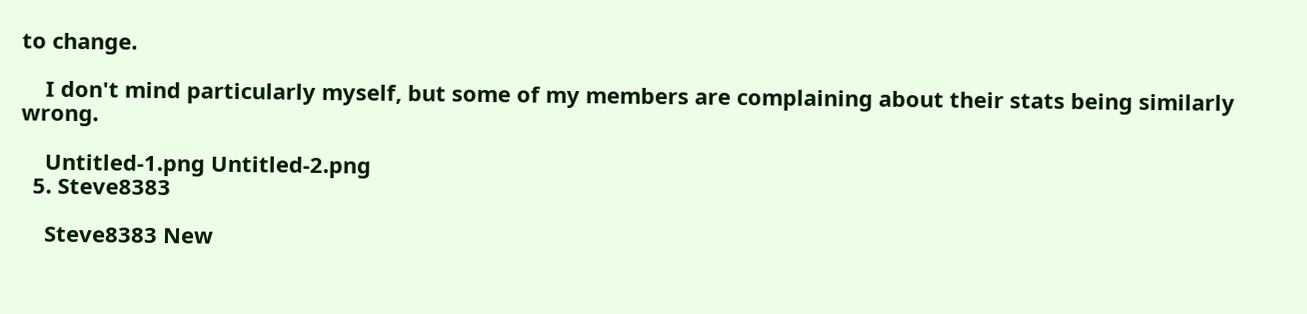to change.

    I don't mind particularly myself, but some of my members are complaining about their stats being similarly wrong.

    Untitled-1.png Untitled-2.png
  5. Steve8383

    Steve8383 New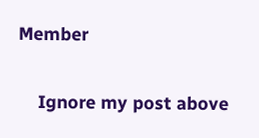Member

    Ignore my post above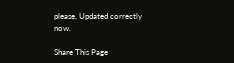please. Updated correctly now.

Share This Page